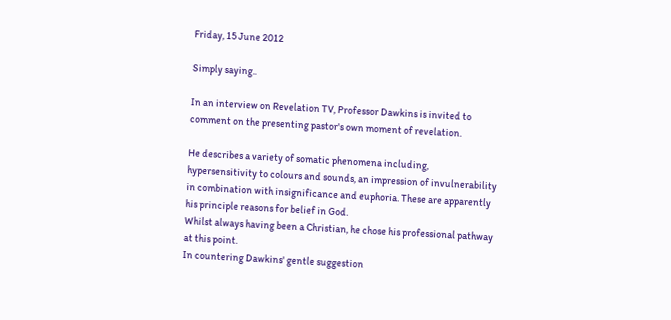Friday, 15 June 2012

Simply saying..

In an interview on Revelation TV, Professor Dawkins is invited to comment on the presenting pastor's own moment of revelation.

He describes a variety of somatic phenomena including, hypersensitivity to colours and sounds, an impression of invulnerability in combination with insignificance and euphoria. These are apparently his principle reasons for belief in God.
Whilst always having been a Christian, he chose his professional pathway at this point.
In countering Dawkins' gentle suggestion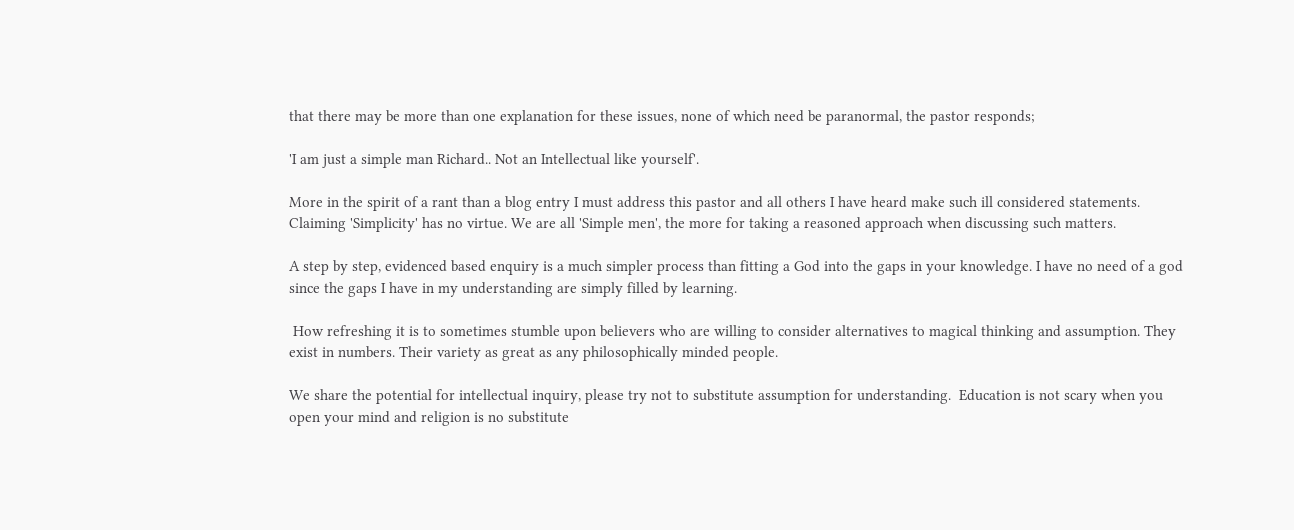that there may be more than one explanation for these issues, none of which need be paranormal, the pastor responds;

'I am just a simple man Richard.. Not an Intellectual like yourself'.

More in the spirit of a rant than a blog entry I must address this pastor and all others I have heard make such ill considered statements. Claiming 'Simplicity' has no virtue. We are all 'Simple men', the more for taking a reasoned approach when discussing such matters.

A step by step, evidenced based enquiry is a much simpler process than fitting a God into the gaps in your knowledge. I have no need of a god since the gaps I have in my understanding are simply filled by learning.

 How refreshing it is to sometimes stumble upon believers who are willing to consider alternatives to magical thinking and assumption. They exist in numbers. Their variety as great as any philosophically minded people.

We share the potential for intellectual inquiry, please try not to substitute assumption for understanding.  Education is not scary when you open your mind and religion is no substitute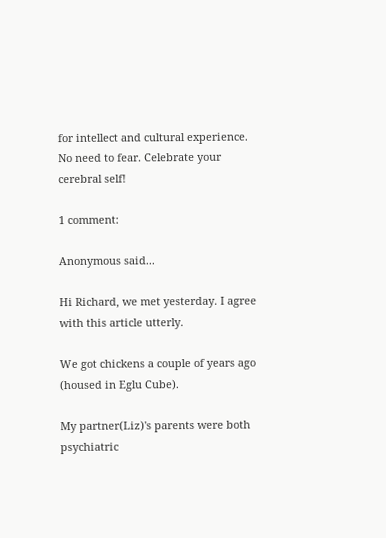for intellect and cultural experience. No need to fear. Celebrate your cerebral self!

1 comment:

Anonymous said...

Hi Richard, we met yesterday. I agree with this article utterly.

We got chickens a couple of years ago (housed in Eglu Cube).

My partner(Liz)'s parents were both psychiatric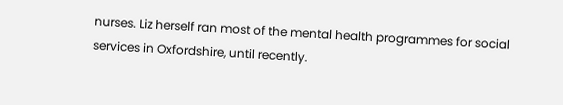nurses. Liz herself ran most of the mental health programmes for social services in Oxfordshire, until recently.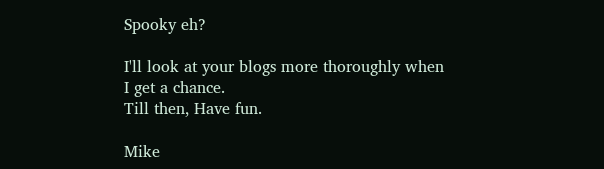Spooky eh?

I'll look at your blogs more thoroughly when I get a chance.
Till then, Have fun.

Mike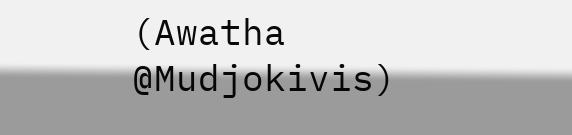(Awatha @Mudjokivis)